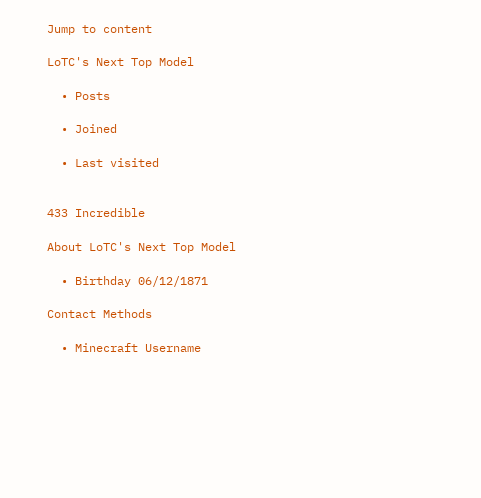Jump to content

LoTC's Next Top Model

  • Posts

  • Joined

  • Last visited


433 Incredible

About LoTC's Next Top Model

  • Birthday 06/12/1871

Contact Methods

  • Minecraft Username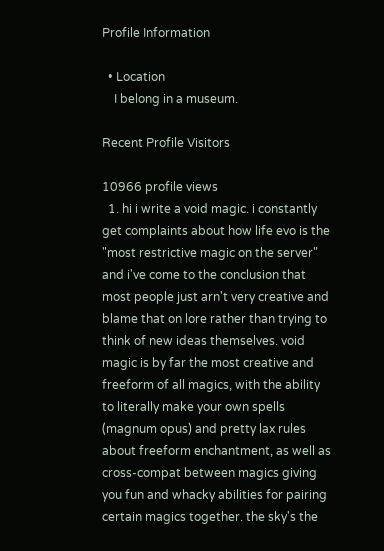Profile Information

  • Location
    I belong in a museum.

Recent Profile Visitors

10966 profile views
  1. hi i write a void magic. i constantly get complaints about how life evo is the "most restrictive magic on the server" and i've come to the conclusion that most people just arn't very creative and blame that on lore rather than trying to think of new ideas themselves. void magic is by far the most creative and freeform of all magics, with the ability to literally make your own spells (magnum opus) and pretty lax rules about freeform enchantment, as well as cross-compat between magics giving you fun and whacky abilities for pairing certain magics together. the sky's the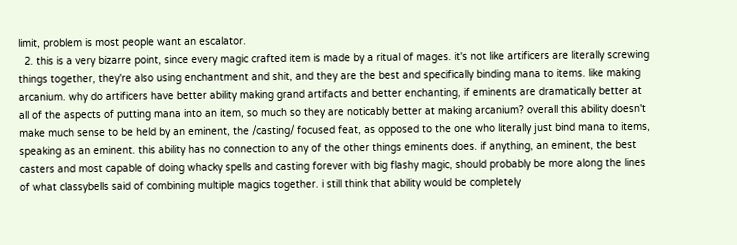limit, problem is most people want an escalator.
  2. this is a very bizarre point, since every magic crafted item is made by a ritual of mages. it's not like artificers are literally screwing things together, they're also using enchantment and shit, and they are the best and specifically binding mana to items. like making arcanium. why do artificers have better ability making grand artifacts and better enchanting, if eminents are dramatically better at all of the aspects of putting mana into an item, so much so they are noticably better at making arcanium? overall this ability doesn't make much sense to be held by an eminent, the /casting/ focused feat, as opposed to the one who literally just bind mana to items, speaking as an eminent. this ability has no connection to any of the other things eminents does. if anything, an eminent, the best casters and most capable of doing whacky spells and casting forever with big flashy magic, should probably be more along the lines of what classybells said of combining multiple magics together. i still think that ability would be completely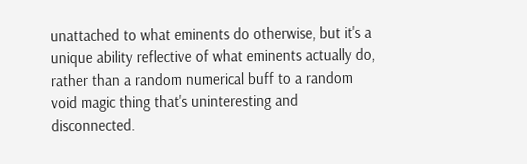unattached to what eminents do otherwise, but it's a unique ability reflective of what eminents actually do, rather than a random numerical buff to a random void magic thing that's uninteresting and disconnected.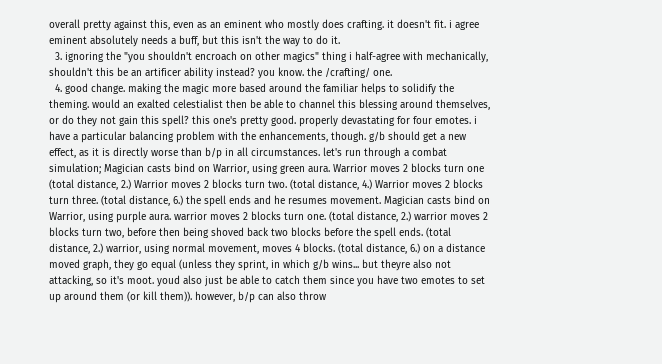overall pretty against this, even as an eminent who mostly does crafting. it doesn't fit. i agree eminent absolutely needs a buff, but this isn't the way to do it.
  3. ignoring the "you shouldn't encroach on other magics" thing i half-agree with mechanically, shouldn't this be an artificer ability instead? you know. the /crafting/ one.
  4. good change. making the magic more based around the familiar helps to solidify the theming. would an exalted celestialist then be able to channel this blessing around themselves, or do they not gain this spell? this one's pretty good. properly devastating for four emotes. i have a particular balancing problem with the enhancements, though. g/b should get a new effect, as it is directly worse than b/p in all circumstances. let's run through a combat simulation; Magician casts bind on Warrior, using green aura. Warrior moves 2 blocks turn one (total distance, 2.) Warrior moves 2 blocks turn two. (total distance, 4.) Warrior moves 2 blocks turn three. (total distance, 6.) the spell ends and he resumes movement. Magician casts bind on Warrior, using purple aura. warrior moves 2 blocks turn one. (total distance, 2.) warrior moves 2 blocks turn two, before then being shoved back two blocks before the spell ends. (total distance, 2.) warrior, using normal movement, moves 4 blocks. (total distance, 6.) on a distance moved graph, they go equal (unless they sprint, in which g/b wins... but theyre also not attacking, so it's moot. youd also just be able to catch them since you have two emotes to set up around them (or kill them)). however, b/p can also throw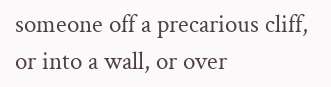someone off a precarious cliff, or into a wall, or over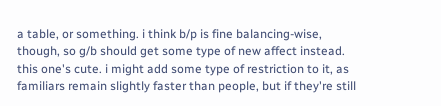a table, or something. i think b/p is fine balancing-wise, though, so g/b should get some type of new affect instead. this one's cute. i might add some type of restriction to it, as familiars remain slightly faster than people, but if they're still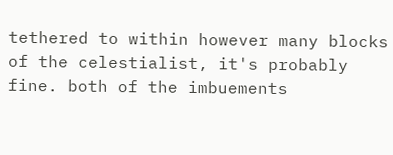tethered to within however many blocks of the celestialist, it's probably fine. both of the imbuements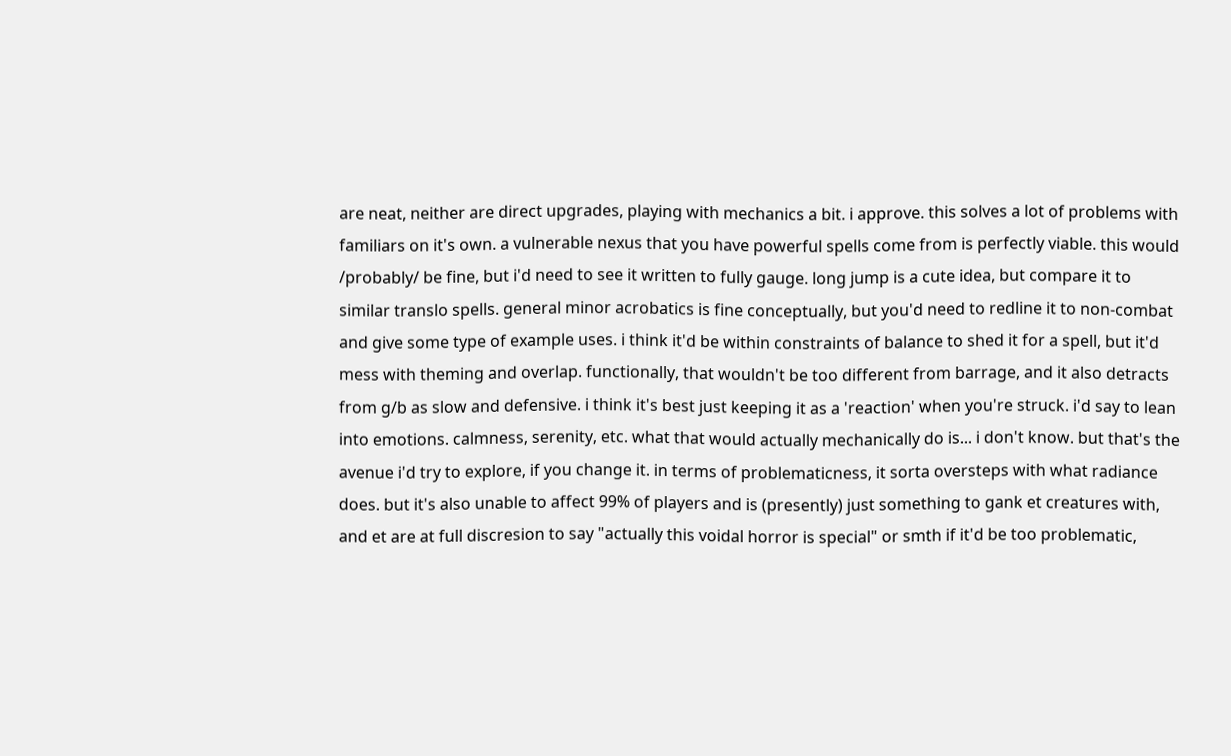are neat, neither are direct upgrades, playing with mechanics a bit. i approve. this solves a lot of problems with familiars on it's own. a vulnerable nexus that you have powerful spells come from is perfectly viable. this would /probably/ be fine, but i'd need to see it written to fully gauge. long jump is a cute idea, but compare it to similar translo spells. general minor acrobatics is fine conceptually, but you'd need to redline it to non-combat and give some type of example uses. i think it'd be within constraints of balance to shed it for a spell, but it'd mess with theming and overlap. functionally, that wouldn't be too different from barrage, and it also detracts from g/b as slow and defensive. i think it's best just keeping it as a 'reaction' when you're struck. i'd say to lean into emotions. calmness, serenity, etc. what that would actually mechanically do is... i don't know. but that's the avenue i'd try to explore, if you change it. in terms of problematicness, it sorta oversteps with what radiance does. but it's also unable to affect 99% of players and is (presently) just something to gank et creatures with, and et are at full discresion to say "actually this voidal horror is special" or smth if it'd be too problematic,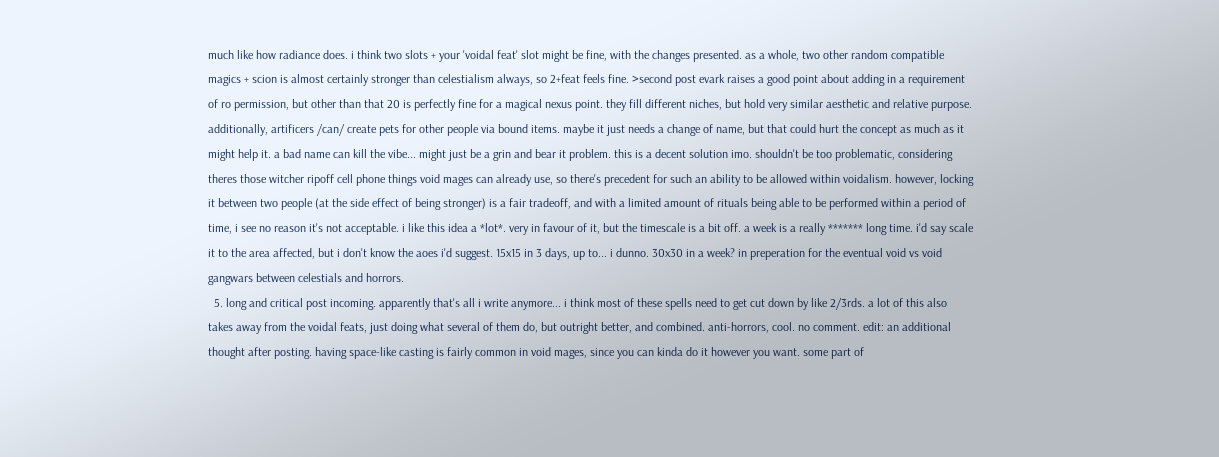much like how radiance does. i think two slots + your 'voidal feat' slot might be fine, with the changes presented. as a whole, two other random compatible magics + scion is almost certainly stronger than celestialism always, so 2+feat feels fine. >second post evark raises a good point about adding in a requirement of ro permission, but other than that 20 is perfectly fine for a magical nexus point. they fill different niches, but hold very similar aesthetic and relative purpose. additionally, artificers /can/ create pets for other people via bound items. maybe it just needs a change of name, but that could hurt the concept as much as it might help it. a bad name can kill the vibe... might just be a grin and bear it problem. this is a decent solution imo. shouldn't be too problematic, considering theres those witcher ripoff cell phone things void mages can already use, so there's precedent for such an ability to be allowed within voidalism. however, locking it between two people (at the side effect of being stronger) is a fair tradeoff, and with a limited amount of rituals being able to be performed within a period of time, i see no reason it's not acceptable. i like this idea a *lot*. very in favour of it, but the timescale is a bit off. a week is a really ******* long time. i'd say scale it to the area affected, but i don't know the aoes i'd suggest. 15x15 in 3 days, up to... i dunno. 30x30 in a week? in preperation for the eventual void vs void gangwars between celestials and horrors.
  5. long and critical post incoming. apparently that's all i write anymore... i think most of these spells need to get cut down by like 2/3rds. a lot of this also takes away from the voidal feats, just doing what several of them do, but outright better, and combined. anti-horrors, cool. no comment. edit: an additional thought after posting. having space-like casting is fairly common in void mages, since you can kinda do it however you want. some part of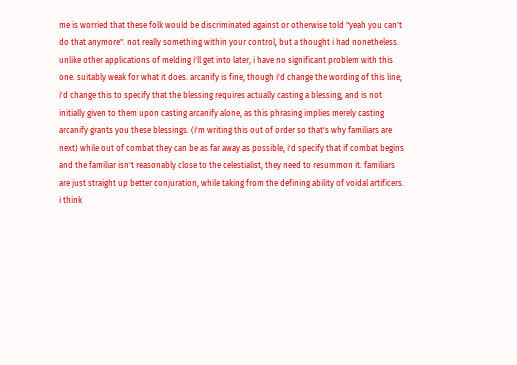me is worried that these folk would be discriminated against or otherwise told "yeah you can't do that anymore". not really something within your control, but a thought i had nonetheless. unlike other applications of melding i'll get into later, i have no significant problem with this one. suitably weak for what it does. arcanify is fine, though i'd change the wording of this line; i'd change this to specify that the blessing requires actually casting a blessing, and is not initially given to them upon casting arcanify alone, as this phrasing implies merely casting arcanify grants you these blessings. (i'm writing this out of order so that's why familiars are next) while out of combat they can be as far away as possible, i'd specify that if combat begins and the familiar isn't reasonably close to the celestialist, they need to resummon it. familiars are just straight up better conjuration, while taking from the defining ability of voidal artificers. i think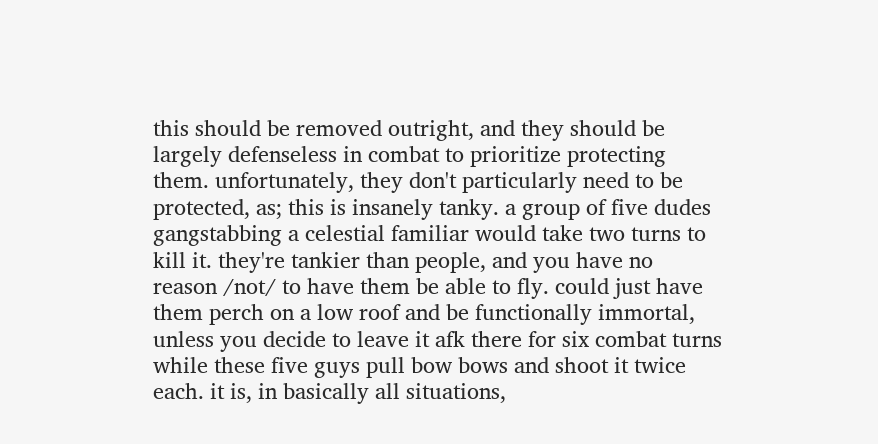this should be removed outright, and they should be largely defenseless in combat to prioritize protecting them. unfortunately, they don't particularly need to be protected, as; this is insanely tanky. a group of five dudes gangstabbing a celestial familiar would take two turns to kill it. they're tankier than people, and you have no reason /not/ to have them be able to fly. could just have them perch on a low roof and be functionally immortal, unless you decide to leave it afk there for six combat turns while these five guys pull bow bows and shoot it twice each. it is, in basically all situations,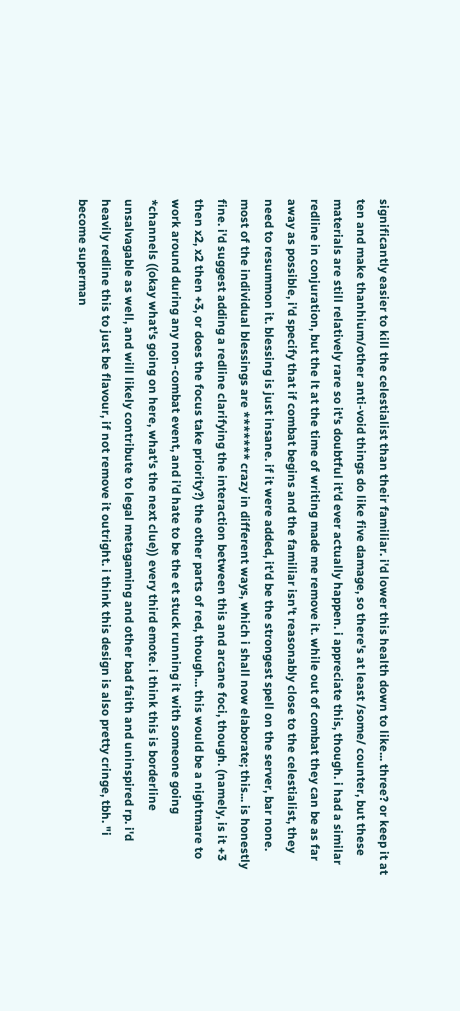significantly easier to kill the celestialist than their familiar. i'd lower this health down to like... three? or keep it at ten and make thanhium/other anti-void things do like five damage, so there's at least /some/ counter, but these materials are still relatively rare so it's doubtful it'd ever actually happen. i appreciate this, though. i had a similar redline in conjuration, but the lt at the time of writing made me remove it. while out of combat they can be as far away as possible, i'd specify that if combat begins and the familiar isn't reasonably close to the celestialist, they need to resummon it. blessing is just insane. if it were added, it'd be the strongest spell on the server, bar none. most of the individual blessings are ******* crazy in different ways, which i shall now elaborate; this... is honestly fine. i'd suggest adding a redline clarifying the interaction between this and arcane foci, though. (namely, is it +3 then x2, x2 then +3, or does the focus take priority?) the other parts of red, though... this would be a nightmare to work around during any non-combat event, and i'd hate to be the et stuck running it with someone going *channels ((okay what's going on here, what's the next clue)) every third emote. i think this is borderline unsalvagable as well, and will likely contribute to legal metagaming and other bad faith and uninspired rp. i'd heavily redline this to just be flavour, if not remove it outright. i think this design is also pretty cringe, tbh. "i become superman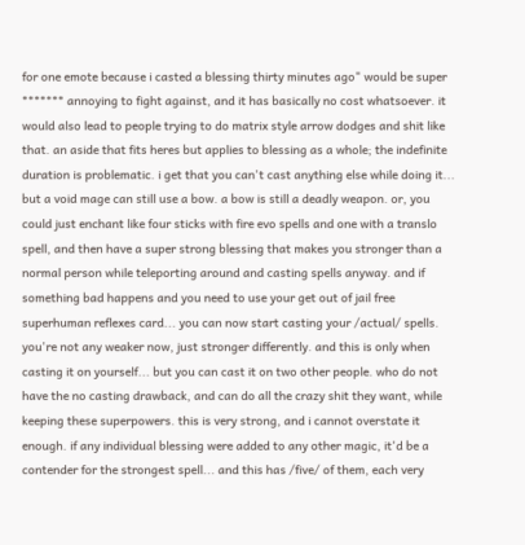for one emote because i casted a blessing thirty minutes ago" would be super ******* annoying to fight against, and it has basically no cost whatsoever. it would also lead to people trying to do matrix style arrow dodges and shit like that. an aside that fits heres but applies to blessing as a whole; the indefinite duration is problematic. i get that you can't cast anything else while doing it... but a void mage can still use a bow. a bow is still a deadly weapon. or, you could just enchant like four sticks with fire evo spells and one with a translo spell, and then have a super strong blessing that makes you stronger than a normal person while teleporting around and casting spells anyway. and if something bad happens and you need to use your get out of jail free superhuman reflexes card... you can now start casting your /actual/ spells. you're not any weaker now, just stronger differently. and this is only when casting it on yourself... but you can cast it on two other people. who do not have the no casting drawback, and can do all the crazy shit they want, while keeping these superpowers. this is very strong, and i cannot overstate it enough. if any individual blessing were added to any other magic, it'd be a contender for the strongest spell... and this has /five/ of them, each very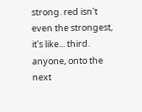strong. red isn't even the strongest, it's like... third. anyone, onto the next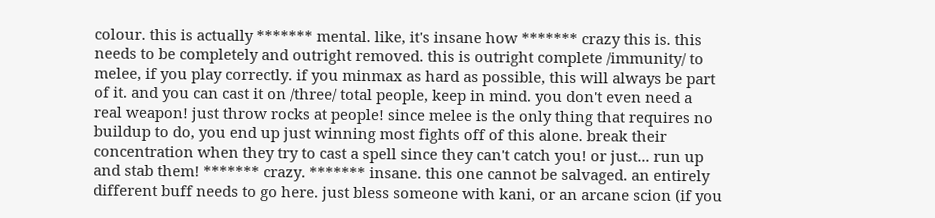colour. this is actually ******* mental. like, it's insane how ******* crazy this is. this needs to be completely and outright removed. this is outright complete /immunity/ to melee, if you play correctly. if you minmax as hard as possible, this will always be part of it. and you can cast it on /three/ total people, keep in mind. you don't even need a real weapon! just throw rocks at people! since melee is the only thing that requires no buildup to do, you end up just winning most fights off of this alone. break their concentration when they try to cast a spell since they can't catch you! or just... run up and stab them! ******* crazy. ******* insane. this one cannot be salvaged. an entirely different buff needs to go here. just bless someone with kani, or an arcane scion (if you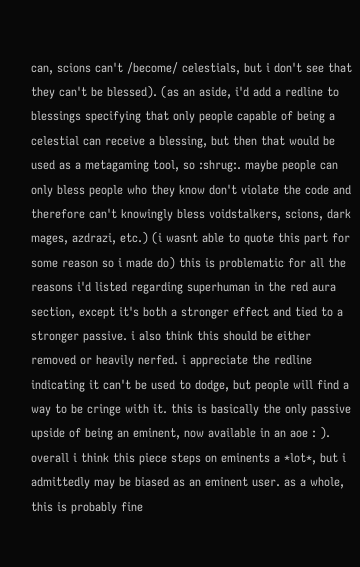can, scions can't /become/ celestials, but i don't see that they can't be blessed). (as an aside, i'd add a redline to blessings specifying that only people capable of being a celestial can receive a blessing, but then that would be used as a metagaming tool, so :shrug:. maybe people can only bless people who they know don't violate the code and therefore can't knowingly bless voidstalkers, scions, dark mages, azdrazi, etc.) (i wasnt able to quote this part for some reason so i made do) this is problematic for all the reasons i'd listed regarding superhuman in the red aura section, except it's both a stronger effect and tied to a stronger passive. i also think this should be either removed or heavily nerfed. i appreciate the redline indicating it can't be used to dodge, but people will find a way to be cringe with it. this is basically the only passive upside of being an eminent, now available in an aoe : ). overall i think this piece steps on eminents a *lot*, but i admittedly may be biased as an eminent user. as a whole, this is probably fine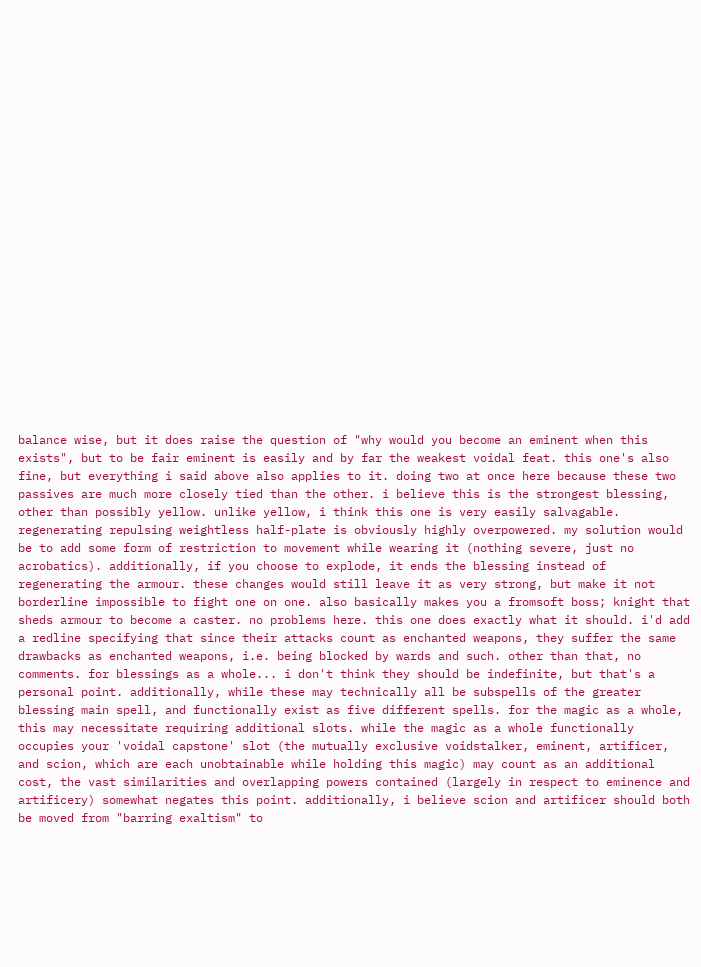balance wise, but it does raise the question of "why would you become an eminent when this exists", but to be fair eminent is easily and by far the weakest voidal feat. this one's also fine, but everything i said above also applies to it. doing two at once here because these two passives are much more closely tied than the other. i believe this is the strongest blessing, other than possibly yellow. unlike yellow, i think this one is very easily salvagable. regenerating repulsing weightless half-plate is obviously highly overpowered. my solution would be to add some form of restriction to movement while wearing it (nothing severe, just no acrobatics). additionally, if you choose to explode, it ends the blessing instead of regenerating the armour. these changes would still leave it as very strong, but make it not borderline impossible to fight one on one. also basically makes you a fromsoft boss; knight that sheds armour to become a caster. no problems here. this one does exactly what it should. i'd add a redline specifying that since their attacks count as enchanted weapons, they suffer the same drawbacks as enchanted weapons, i.e. being blocked by wards and such. other than that, no comments. for blessings as a whole... i don't think they should be indefinite, but that's a personal point. additionally, while these may technically all be subspells of the greater blessing main spell, and functionally exist as five different spells. for the magic as a whole, this may necessitate requiring additional slots. while the magic as a whole functionally occupies your 'voidal capstone' slot (the mutually exclusive voidstalker, eminent, artificer, and scion, which are each unobtainable while holding this magic) may count as an additional cost, the vast similarities and overlapping powers contained (largely in respect to eminence and artificery) somewhat negates this point. additionally, i believe scion and artificer should both be moved from "barring exaltism" to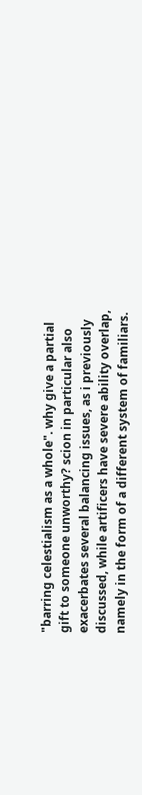"barring celestialism as a whole". why give a partial gift to someone unworthy? scion in particular also exacerbates several balancing issues, as i previously discussed, while artificers have severe ability overlap, namely in the form of a different system of familiars.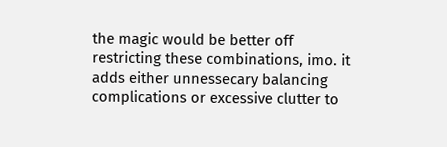the magic would be better off restricting these combinations, imo. it adds either unnessecary balancing complications or excessive clutter to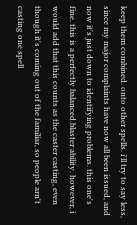keep them combined. onto other spells. i'll try to say less, since my major complaints have now all been issued, and now it's just down to identifying problems. this one's fine. this is a perfectly balanced blaster ability. however, i would add that this counts as the caster casting, even though it's coming out of the familiar, so people arn't casting one spell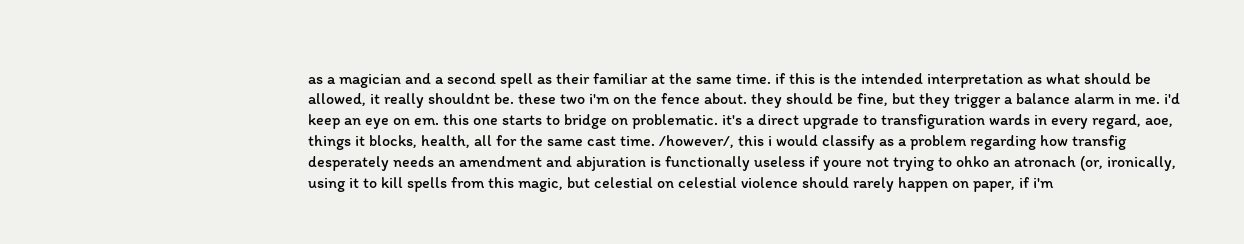as a magician and a second spell as their familiar at the same time. if this is the intended interpretation as what should be allowed, it really shouldnt be. these two i'm on the fence about. they should be fine, but they trigger a balance alarm in me. i'd keep an eye on em. this one starts to bridge on problematic. it's a direct upgrade to transfiguration wards in every regard, aoe, things it blocks, health, all for the same cast time. /however/, this i would classify as a problem regarding how transfig desperately needs an amendment and abjuration is functionally useless if youre not trying to ohko an atronach (or, ironically, using it to kill spells from this magic, but celestial on celestial violence should rarely happen on paper, if i'm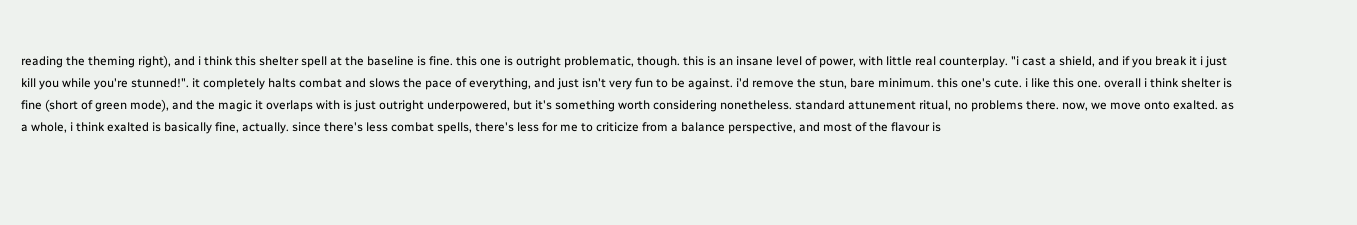reading the theming right), and i think this shelter spell at the baseline is fine. this one is outright problematic, though. this is an insane level of power, with little real counterplay. "i cast a shield, and if you break it i just kill you while you're stunned!". it completely halts combat and slows the pace of everything, and just isn't very fun to be against. i'd remove the stun, bare minimum. this one's cute. i like this one. overall i think shelter is fine (short of green mode), and the magic it overlaps with is just outright underpowered, but it's something worth considering nonetheless. standard attunement ritual, no problems there. now, we move onto exalted. as a whole, i think exalted is basically fine, actually. since there's less combat spells, there's less for me to criticize from a balance perspective, and most of the flavour is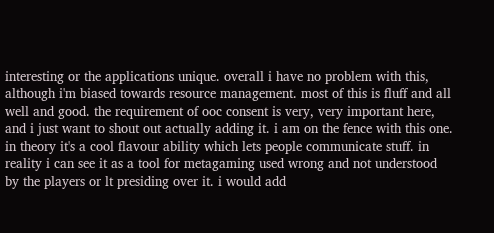interesting or the applications unique. overall i have no problem with this, although i'm biased towards resource management. most of this is fluff and all well and good. the requirement of ooc consent is very, very important here, and i just want to shout out actually adding it. i am on the fence with this one. in theory it's a cool flavour ability which lets people communicate stuff. in reality i can see it as a tool for metagaming used wrong and not understood by the players or lt presiding over it. i would add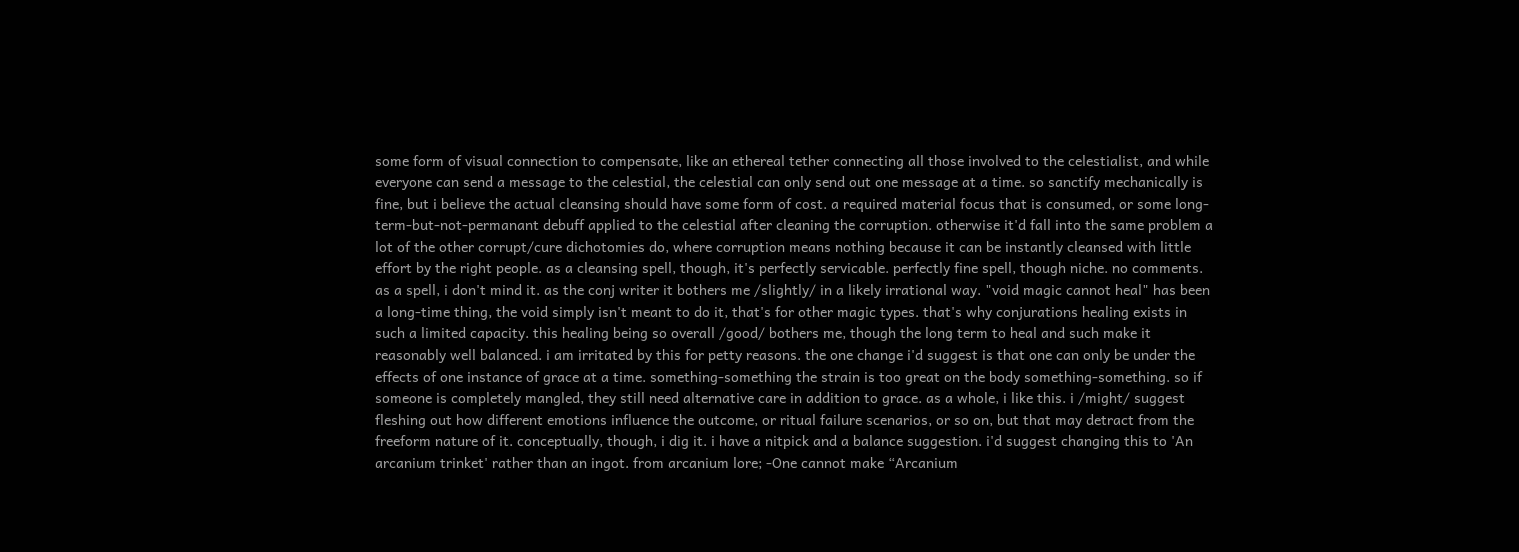some form of visual connection to compensate, like an ethereal tether connecting all those involved to the celestialist, and while everyone can send a message to the celestial, the celestial can only send out one message at a time. so sanctify mechanically is fine, but i believe the actual cleansing should have some form of cost. a required material focus that is consumed, or some long-term-but-not-permanant debuff applied to the celestial after cleaning the corruption. otherwise it'd fall into the same problem a lot of the other corrupt/cure dichotomies do, where corruption means nothing because it can be instantly cleansed with little effort by the right people. as a cleansing spell, though, it's perfectly servicable. perfectly fine spell, though niche. no comments. as a spell, i don't mind it. as the conj writer it bothers me /slightly/ in a likely irrational way. "void magic cannot heal" has been a long-time thing, the void simply isn't meant to do it, that's for other magic types. that's why conjurations healing exists in such a limited capacity. this healing being so overall /good/ bothers me, though the long term to heal and such make it reasonably well balanced. i am irritated by this for petty reasons. the one change i'd suggest is that one can only be under the effects of one instance of grace at a time. something-something the strain is too great on the body something-something. so if someone is completely mangled, they still need alternative care in addition to grace. as a whole, i like this. i /might/ suggest fleshing out how different emotions influence the outcome, or ritual failure scenarios, or so on, but that may detract from the freeform nature of it. conceptually, though, i dig it. i have a nitpick and a balance suggestion. i'd suggest changing this to 'An arcanium trinket' rather than an ingot. from arcanium lore; -One cannot make “Arcanium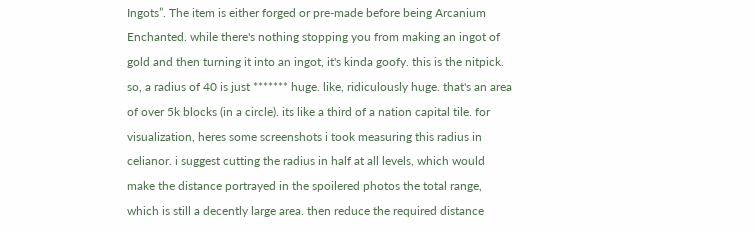Ingots”. The item is either forged or pre-made before being Arcanium Enchanted. while there's nothing stopping you from making an ingot of gold and then turning it into an ingot, it's kinda goofy. this is the nitpick. so, a radius of 40 is just ******* huge. like, ridiculously huge. that's an area of over 5k blocks (in a circle). its like a third of a nation capital tile. for visualization, heres some screenshots i took measuring this radius in celianor. i suggest cutting the radius in half at all levels, which would make the distance portrayed in the spoilered photos the total range, which is still a decently large area. then reduce the required distance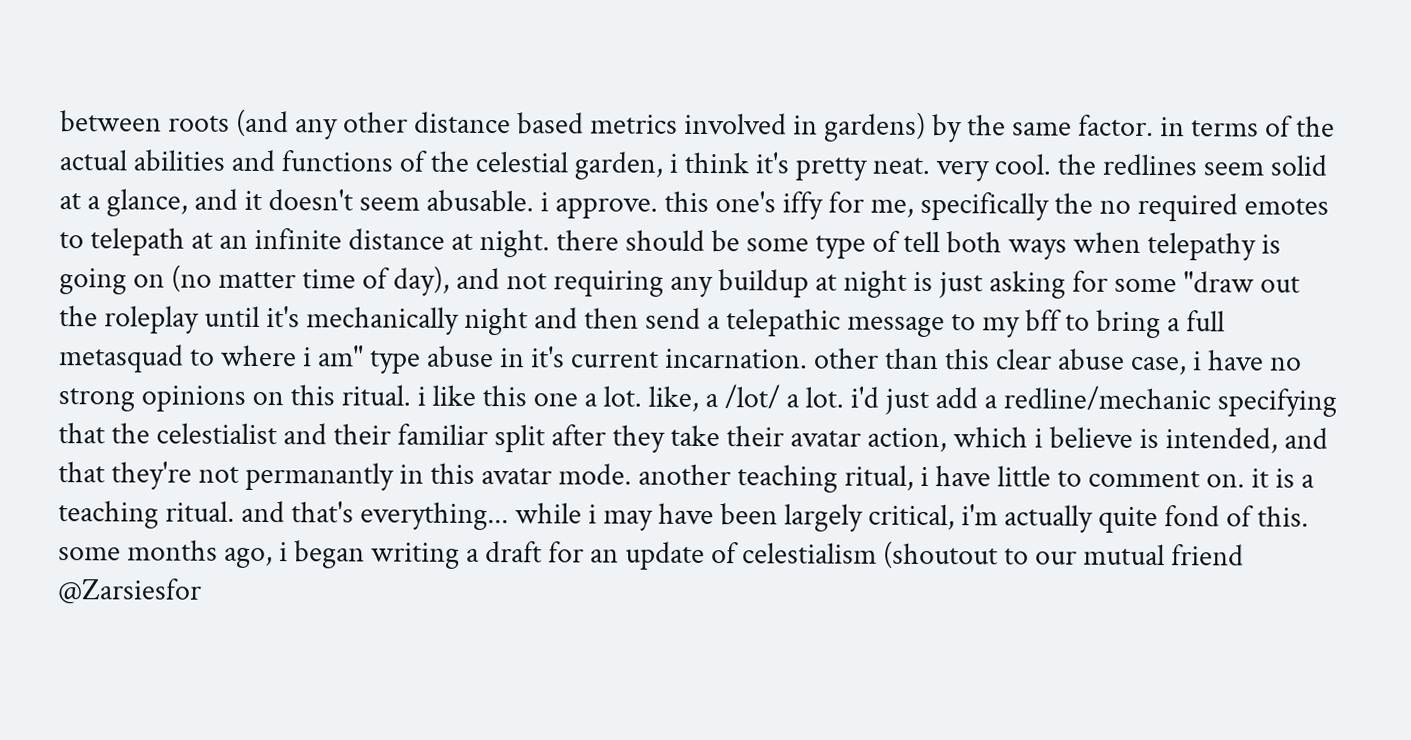between roots (and any other distance based metrics involved in gardens) by the same factor. in terms of the actual abilities and functions of the celestial garden, i think it's pretty neat. very cool. the redlines seem solid at a glance, and it doesn't seem abusable. i approve. this one's iffy for me, specifically the no required emotes to telepath at an infinite distance at night. there should be some type of tell both ways when telepathy is going on (no matter time of day), and not requiring any buildup at night is just asking for some "draw out the roleplay until it's mechanically night and then send a telepathic message to my bff to bring a full metasquad to where i am" type abuse in it's current incarnation. other than this clear abuse case, i have no strong opinions on this ritual. i like this one a lot. like, a /lot/ a lot. i'd just add a redline/mechanic specifying that the celestialist and their familiar split after they take their avatar action, which i believe is intended, and that they're not permanantly in this avatar mode. another teaching ritual, i have little to comment on. it is a teaching ritual. and that's everything... while i may have been largely critical, i'm actually quite fond of this. some months ago, i began writing a draft for an update of celestialism (shoutout to our mutual friend @Zarsiesfor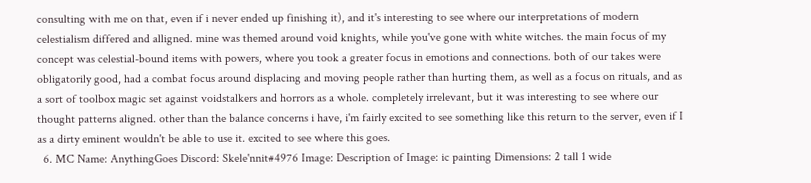consulting with me on that, even if i never ended up finishing it), and it's interesting to see where our interpretations of modern celestialism differed and alligned. mine was themed around void knights, while you've gone with white witches. the main focus of my concept was celestial-bound items with powers, where you took a greater focus in emotions and connections. both of our takes were obligatorily good, had a combat focus around displacing and moving people rather than hurting them, as well as a focus on rituals, and as a sort of toolbox magic set against voidstalkers and horrors as a whole. completely irrelevant, but it was interesting to see where our thought patterns aligned. other than the balance concerns i have, i'm fairly excited to see something like this return to the server, even if I as a dirty eminent wouldn't be able to use it. excited to see where this goes.
  6. MC Name: AnythingGoes Discord: Skele'nnit#4976 Image: Description of Image: ic painting Dimensions: 2 tall 1 wide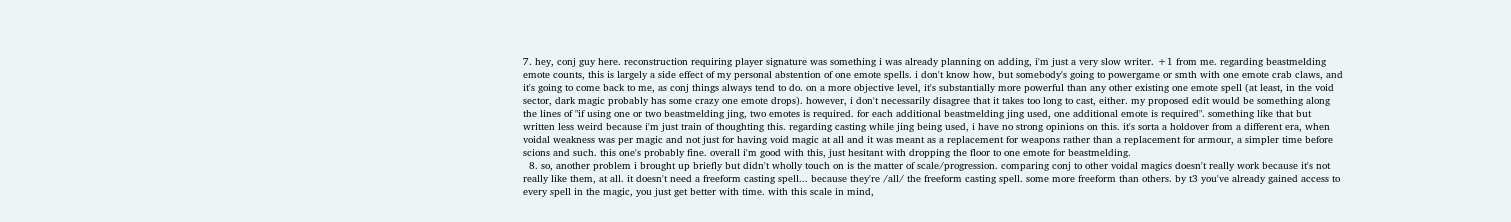7. hey, conj guy here. reconstruction requiring player signature was something i was already planning on adding, i'm just a very slow writer. +1 from me. regarding beastmelding emote counts, this is largely a side effect of my personal abstention of one emote spells. i don't know how, but somebody's going to powergame or smth with one emote crab claws, and it's going to come back to me, as conj things always tend to do. on a more objective level, it's substantially more powerful than any other existing one emote spell (at least, in the void sector, dark magic probably has some crazy one emote drops). however, i don't necessarily disagree that it takes too long to cast, either. my proposed edit would be something along the lines of "if using one or two beastmelding jing, two emotes is required. for each additional beastmelding jing used, one additional emote is required". something like that but written less weird because i'm just train of thoughting this. regarding casting while jing being used, i have no strong opinions on this. it's sorta a holdover from a different era, when voidal weakness was per magic and not just for having void magic at all and it was meant as a replacement for weapons rather than a replacement for armour, a simpler time before scions and such. this one's probably fine. overall i'm good with this, just hesitant with dropping the floor to one emote for beastmelding.
  8. so, another problem i brought up briefly but didn't wholly touch on is the matter of scale/progression. comparing conj to other voidal magics doesn't really work because it's not really like them, at all. it doesn't need a freeform casting spell... because they're /all/ the freeform casting spell. some more freeform than others. by t3 you've already gained access to every spell in the magic, you just get better with time. with this scale in mind,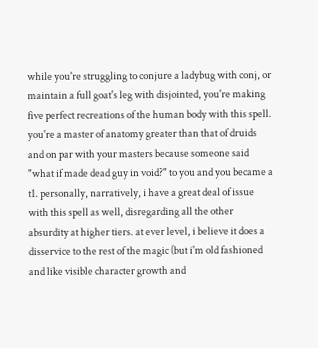while you're struggling to conjure a ladybug with conj, or maintain a full goat's leg with disjointed, you're making five perfect recreations of the human body with this spell. you're a master of anatomy greater than that of druids and on par with your masters because someone said "what if made dead guy in void?" to you and you became a t1. personally, narratively, i have a great deal of issue with this spell as well, disregarding all the other absurdity at higher tiers. at ever level, i believe it does a disservice to the rest of the magic (but i'm old fashioned and like visible character growth and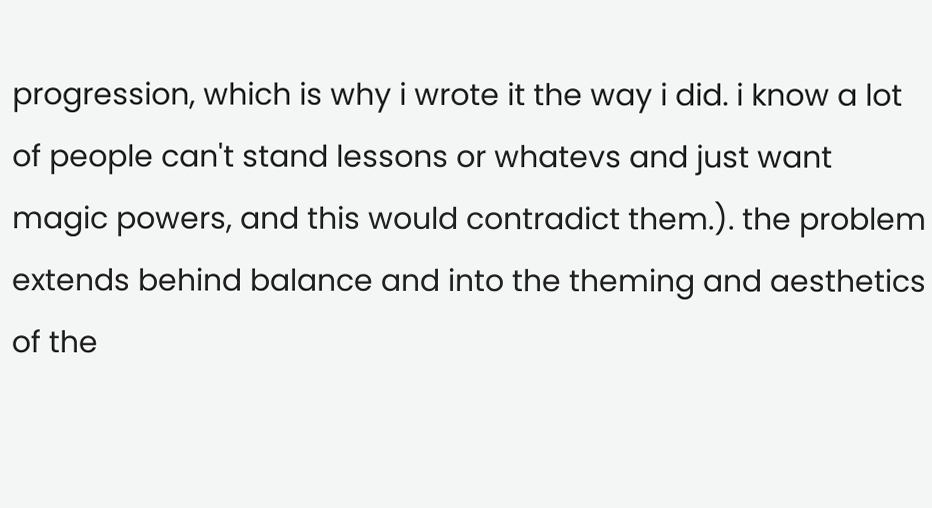progression, which is why i wrote it the way i did. i know a lot of people can't stand lessons or whatevs and just want magic powers, and this would contradict them.). the problem extends behind balance and into the theming and aesthetics of the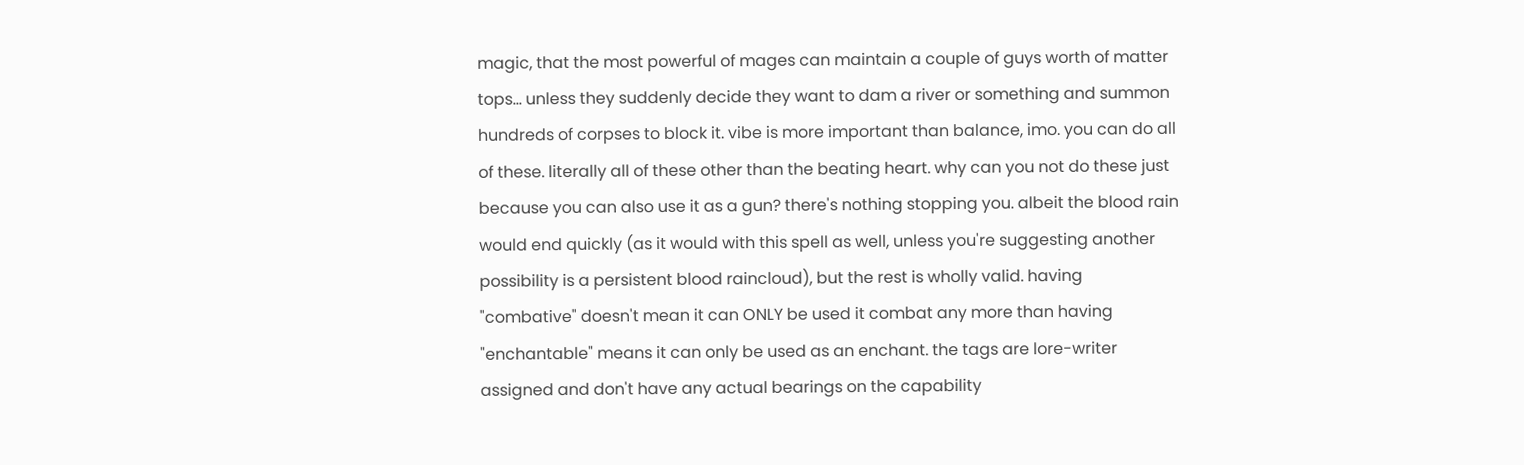magic, that the most powerful of mages can maintain a couple of guys worth of matter tops... unless they suddenly decide they want to dam a river or something and summon hundreds of corpses to block it. vibe is more important than balance, imo. you can do all of these. literally all of these other than the beating heart. why can you not do these just because you can also use it as a gun? there's nothing stopping you. albeit the blood rain would end quickly (as it would with this spell as well, unless you're suggesting another possibility is a persistent blood raincloud), but the rest is wholly valid. having "combative" doesn't mean it can ONLY be used it combat any more than having "enchantable" means it can only be used as an enchant. the tags are lore-writer assigned and don't have any actual bearings on the capability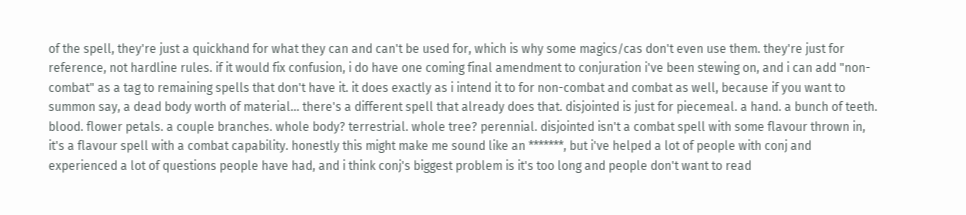of the spell, they're just a quickhand for what they can and can't be used for, which is why some magics/cas don't even use them. they're just for reference, not hardline rules. if it would fix confusion, i do have one coming final amendment to conjuration i've been stewing on, and i can add "non-combat" as a tag to remaining spells that don't have it. it does exactly as i intend it to for non-combat and combat as well, because if you want to summon say, a dead body worth of material... there's a different spell that already does that. disjointed is just for piecemeal. a hand. a bunch of teeth. blood. flower petals. a couple branches. whole body? terrestrial. whole tree? perennial. disjointed isn't a combat spell with some flavour thrown in, it's a flavour spell with a combat capability. honestly this might make me sound like an *******, but i've helped a lot of people with conj and experienced a lot of questions people have had, and i think conj's biggest problem is it's too long and people don't want to read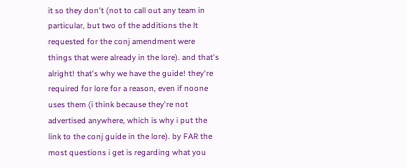it so they don't (not to call out any team in particular, but two of the additions the lt requested for the conj amendment were things that were already in the lore). and that's alright! that's why we have the guide! they're required for lore for a reason, even if noone uses them (i think because they're not advertised anywhere, which is why i put the link to the conj guide in the lore). by FAR the most questions i get is regarding what you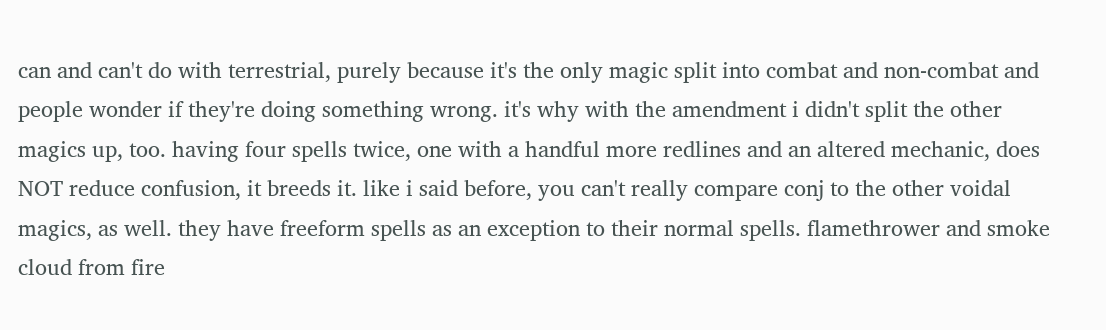can and can't do with terrestrial, purely because it's the only magic split into combat and non-combat and people wonder if they're doing something wrong. it's why with the amendment i didn't split the other magics up, too. having four spells twice, one with a handful more redlines and an altered mechanic, does NOT reduce confusion, it breeds it. like i said before, you can't really compare conj to the other voidal magics, as well. they have freeform spells as an exception to their normal spells. flamethrower and smoke cloud from fire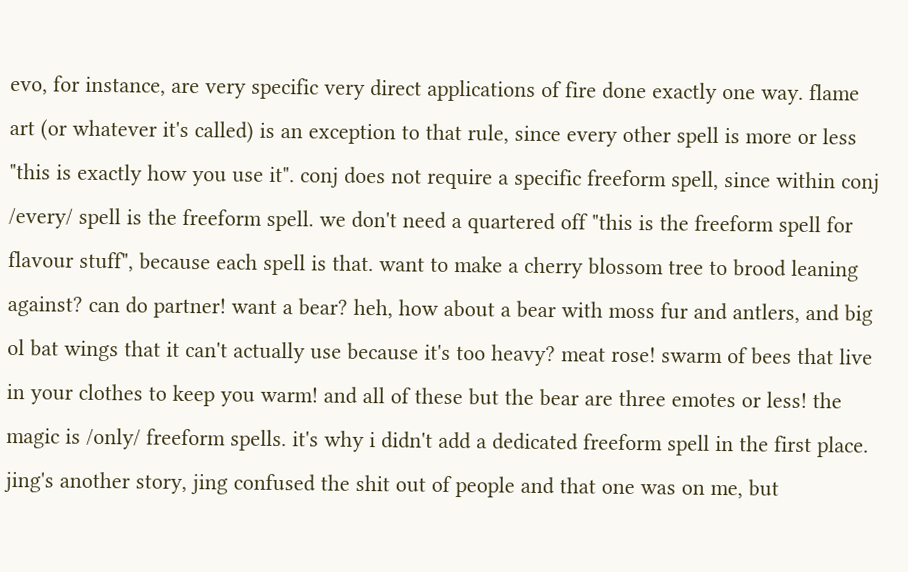evo, for instance, are very specific very direct applications of fire done exactly one way. flame art (or whatever it's called) is an exception to that rule, since every other spell is more or less "this is exactly how you use it". conj does not require a specific freeform spell, since within conj /every/ spell is the freeform spell. we don't need a quartered off "this is the freeform spell for flavour stuff", because each spell is that. want to make a cherry blossom tree to brood leaning against? can do partner! want a bear? heh, how about a bear with moss fur and antlers, and big ol bat wings that it can't actually use because it's too heavy? meat rose! swarm of bees that live in your clothes to keep you warm! and all of these but the bear are three emotes or less! the magic is /only/ freeform spells. it's why i didn't add a dedicated freeform spell in the first place. jing's another story, jing confused the shit out of people and that one was on me, but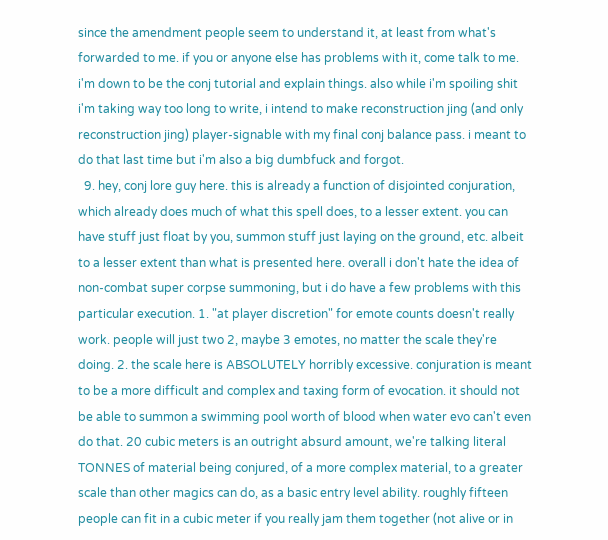since the amendment people seem to understand it, at least from what's forwarded to me. if you or anyone else has problems with it, come talk to me. i'm down to be the conj tutorial and explain things. also while i'm spoiling shit i'm taking way too long to write, i intend to make reconstruction jing (and only reconstruction jing) player-signable with my final conj balance pass. i meant to do that last time but i'm also a big dumbfuck and forgot.
  9. hey, conj lore guy here. this is already a function of disjointed conjuration, which already does much of what this spell does, to a lesser extent. you can have stuff just float by you, summon stuff just laying on the ground, etc. albeit to a lesser extent than what is presented here. overall i don't hate the idea of non-combat super corpse summoning, but i do have a few problems with this particular execution. 1. "at player discretion" for emote counts doesn't really work. people will just two 2, maybe 3 emotes, no matter the scale they're doing. 2. the scale here is ABSOLUTELY horribly excessive. conjuration is meant to be a more difficult and complex and taxing form of evocation. it should not be able to summon a swimming pool worth of blood when water evo can't even do that. 20 cubic meters is an outright absurd amount, we're talking literal TONNES of material being conjured, of a more complex material, to a greater scale than other magics can do, as a basic entry level ability. roughly fifteen people can fit in a cubic meter if you really jam them together (not alive or in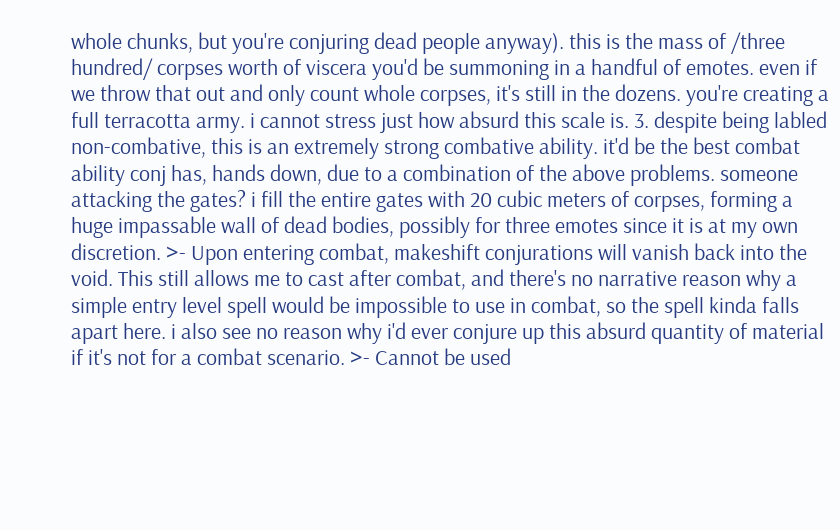whole chunks, but you're conjuring dead people anyway). this is the mass of /three hundred/ corpses worth of viscera you'd be summoning in a handful of emotes. even if we throw that out and only count whole corpses, it's still in the dozens. you're creating a full terracotta army. i cannot stress just how absurd this scale is. 3. despite being labled non-combative, this is an extremely strong combative ability. it'd be the best combat ability conj has, hands down, due to a combination of the above problems. someone attacking the gates? i fill the entire gates with 20 cubic meters of corpses, forming a huge impassable wall of dead bodies, possibly for three emotes since it is at my own discretion. >- Upon entering combat, makeshift conjurations will vanish back into the void. This still allows me to cast after combat, and there's no narrative reason why a simple entry level spell would be impossible to use in combat, so the spell kinda falls apart here. i also see no reason why i'd ever conjure up this absurd quantity of material if it's not for a combat scenario. >- Cannot be used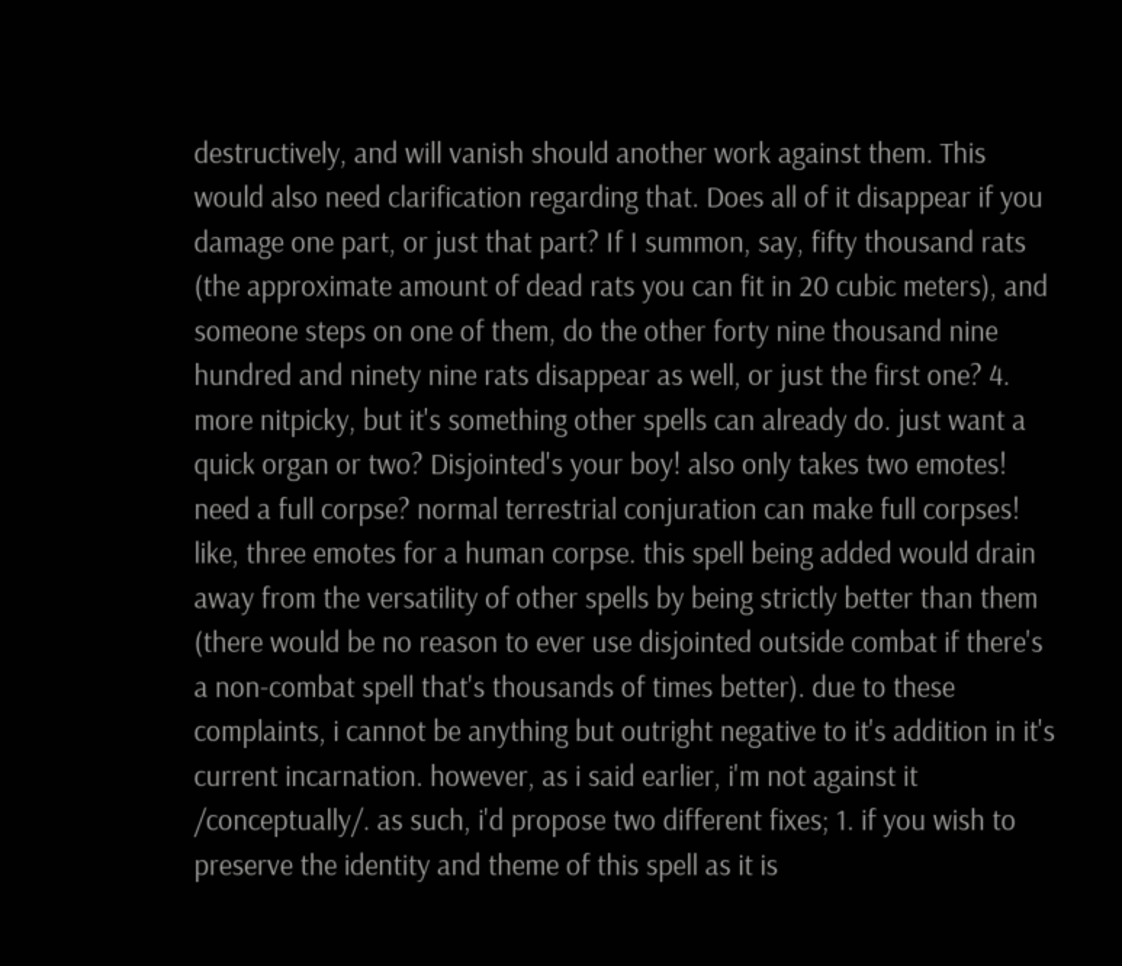destructively, and will vanish should another work against them. This would also need clarification regarding that. Does all of it disappear if you damage one part, or just that part? If I summon, say, fifty thousand rats (the approximate amount of dead rats you can fit in 20 cubic meters), and someone steps on one of them, do the other forty nine thousand nine hundred and ninety nine rats disappear as well, or just the first one? 4. more nitpicky, but it's something other spells can already do. just want a quick organ or two? Disjointed's your boy! also only takes two emotes! need a full corpse? normal terrestrial conjuration can make full corpses! like, three emotes for a human corpse. this spell being added would drain away from the versatility of other spells by being strictly better than them (there would be no reason to ever use disjointed outside combat if there's a non-combat spell that's thousands of times better). due to these complaints, i cannot be anything but outright negative to it's addition in it's current incarnation. however, as i said earlier, i'm not against it /conceptually/. as such, i'd propose two different fixes; 1. if you wish to preserve the identity and theme of this spell as it is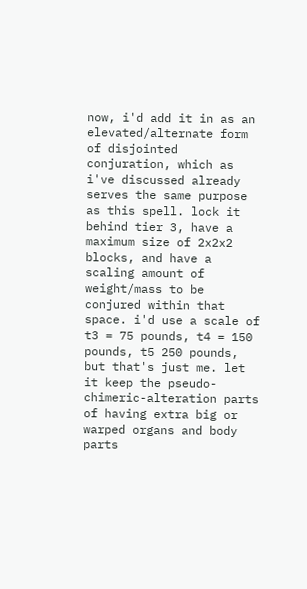now, i'd add it in as an elevated/alternate form of disjointed conjuration, which as i've discussed already serves the same purpose as this spell. lock it behind tier 3, have a maximum size of 2x2x2 blocks, and have a scaling amount of weight/mass to be conjured within that space. i'd use a scale of t3 = 75 pounds, t4 = 150 pounds, t5 250 pounds, but that's just me. let it keep the pseudo-chimeric-alteration parts of having extra big or warped organs and body parts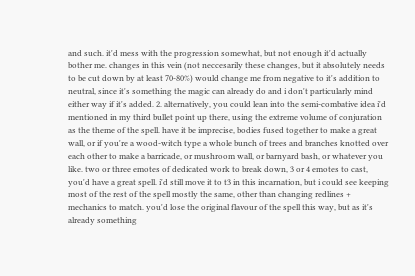and such. it'd mess with the progression somewhat, but not enough it'd actually bother me. changes in this vein (not neccesarily these changes, but it absolutely needs to be cut down by at least 70-80%) would change me from negative to it's addition to neutral, since it's something the magic can already do and i don't particularly mind either way if it's added. 2. alternatively, you could lean into the semi-combative idea i'd mentioned in my third bullet point up there, using the extreme volume of conjuration as the theme of the spell. have it be imprecise, bodies fused together to make a great wall, or if you're a wood-witch type a whole bunch of trees and branches knotted over each other to make a barricade, or mushroom wall, or barnyard bash, or whatever you like. two or three emotes of dedicated work to break down, 3 or 4 emotes to cast, you'd have a great spell. i'd still move it to t3 in this incarnation, but i could see keeping most of the rest of the spell mostly the same, other than changing redlines + mechanics to match. you'd lose the original flavour of the spell this way, but as it's already something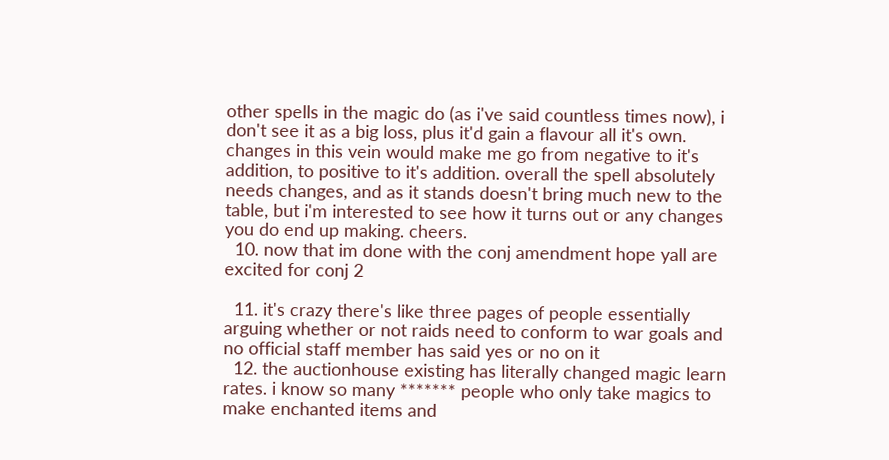other spells in the magic do (as i've said countless times now), i don't see it as a big loss, plus it'd gain a flavour all it's own. changes in this vein would make me go from negative to it's addition, to positive to it's addition. overall the spell absolutely needs changes, and as it stands doesn't bring much new to the table, but i'm interested to see how it turns out or any changes you do end up making. cheers.
  10. now that im done with the conj amendment hope yall are excited for conj 2

  11. it's crazy there's like three pages of people essentially arguing whether or not raids need to conform to war goals and no official staff member has said yes or no on it
  12. the auctionhouse existing has literally changed magic learn rates. i know so many ******* people who only take magics to make enchanted items and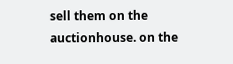sell them on the auctionhouse. on the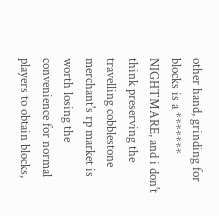other hand, grinding for blocks is a ******* NIGHTMARE, and i don't think preserving the travelling cobblestone merchant's rp market is worth losing the convenience for normal players to obtain blocks,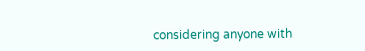considering anyone with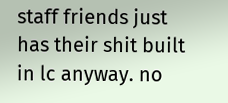staff friends just has their shit built in lc anyway. no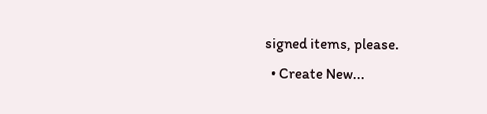signed items, please.
  • Create New...